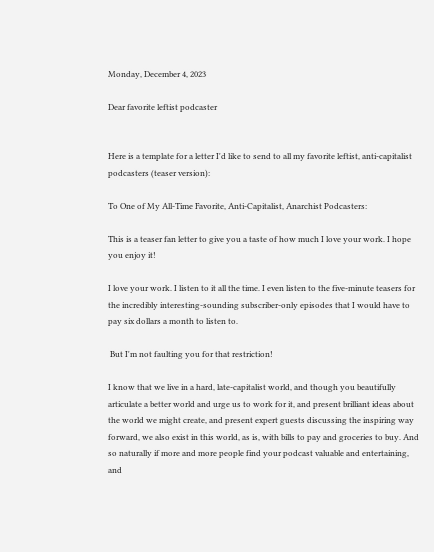Monday, December 4, 2023

Dear favorite leftist podcaster


Here is a template for a letter I'd like to send to all my favorite leftist, anti-capitalist podcasters (teaser version):

To One of My All-Time Favorite, Anti-Capitalist, Anarchist Podcasters:

This is a teaser fan letter to give you a taste of how much I love your work. I hope you enjoy it!

I love your work. I listen to it all the time. I even listen to the five-minute teasers for the incredibly interesting-sounding subscriber-only episodes that I would have to pay six dollars a month to listen to.

 But I'm not faulting you for that restriction!

I know that we live in a hard, late-capitalist world, and though you beautifully articulate a better world and urge us to work for it, and present brilliant ideas about the world we might create, and present expert guests discussing the inspiring way forward, we also exist in this world, as is, with bills to pay and groceries to buy. And so naturally if more and more people find your podcast valuable and entertaining, and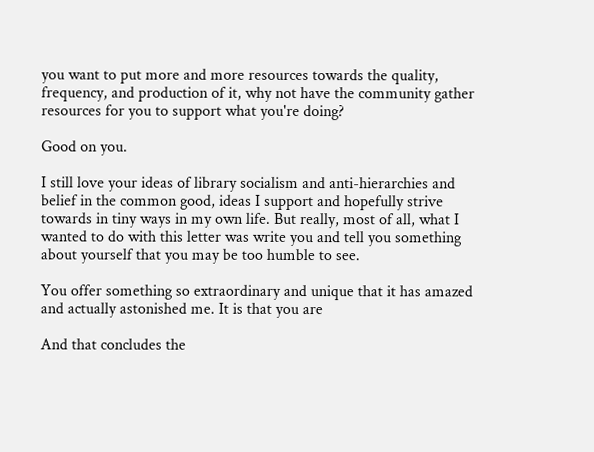you want to put more and more resources towards the quality, frequency, and production of it, why not have the community gather resources for you to support what you're doing?

Good on you.

I still love your ideas of library socialism and anti-hierarchies and belief in the common good, ideas I support and hopefully strive towards in tiny ways in my own life. But really, most of all, what I wanted to do with this letter was write you and tell you something about yourself that you may be too humble to see.

You offer something so extraordinary and unique that it has amazed and actually astonished me. It is that you are

And that concludes the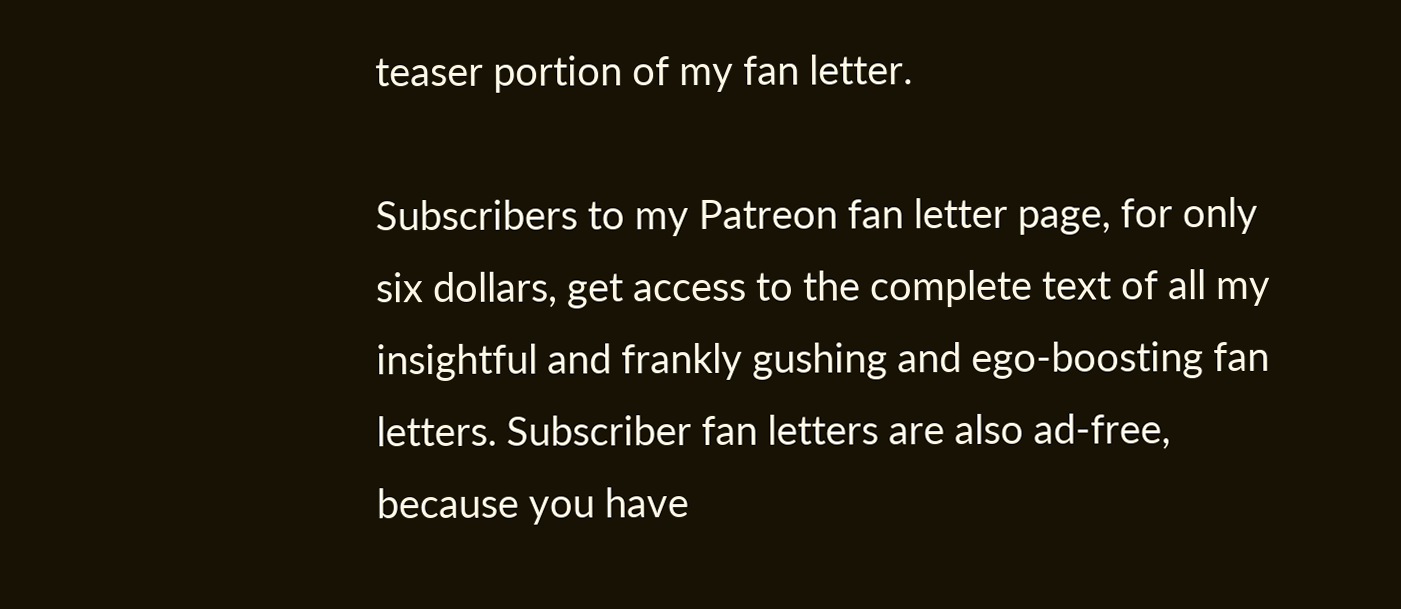teaser portion of my fan letter.

Subscribers to my Patreon fan letter page, for only six dollars, get access to the complete text of all my insightful and frankly gushing and ego-boosting fan letters. Subscriber fan letters are also ad-free, because you have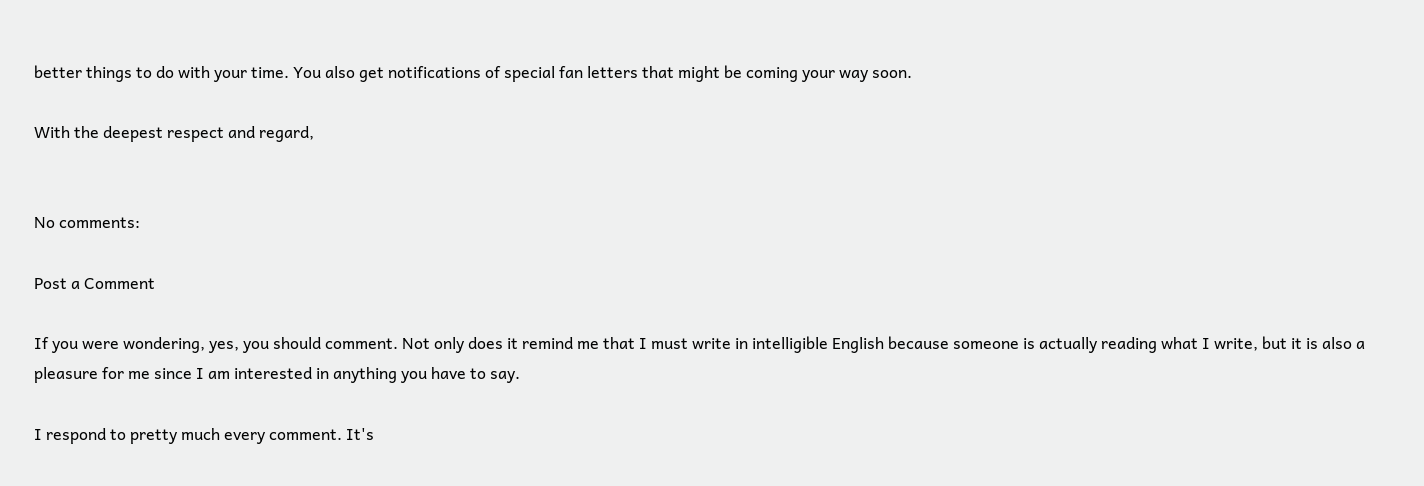better things to do with your time. You also get notifications of special fan letters that might be coming your way soon.

With the deepest respect and regard,


No comments:

Post a Comment

If you were wondering, yes, you should comment. Not only does it remind me that I must write in intelligible English because someone is actually reading what I write, but it is also a pleasure for me since I am interested in anything you have to say.

I respond to pretty much every comment. It's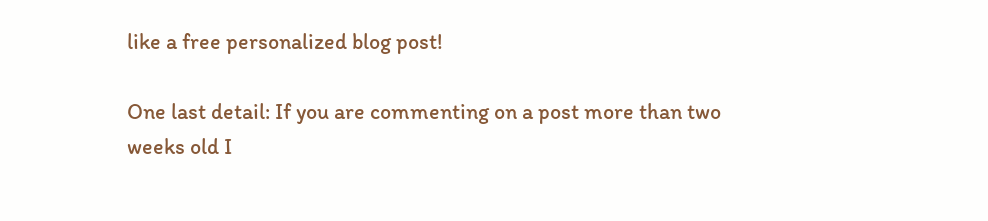like a free personalized blog post!

One last detail: If you are commenting on a post more than two weeks old I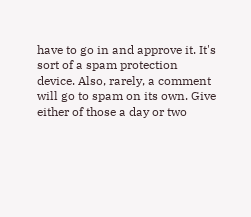have to go in and approve it. It's sort of a spam protection device. Also, rarely, a comment will go to spam on its own. Give either of those a day or two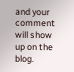and your comment will show up on the blog.